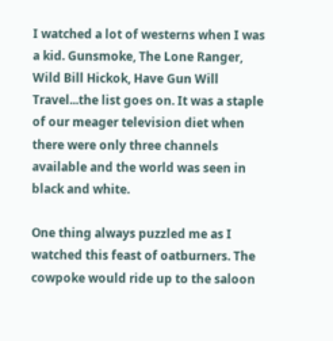I watched a lot of westerns when I was a kid. Gunsmoke, The Lone Ranger, Wild Bill Hickok, Have Gun Will Travel...the list goes on. It was a staple of our meager television diet when there were only three channels available and the world was seen in black and white.

One thing always puzzled me as I watched this feast of oatburners. The cowpoke would ride up to the saloon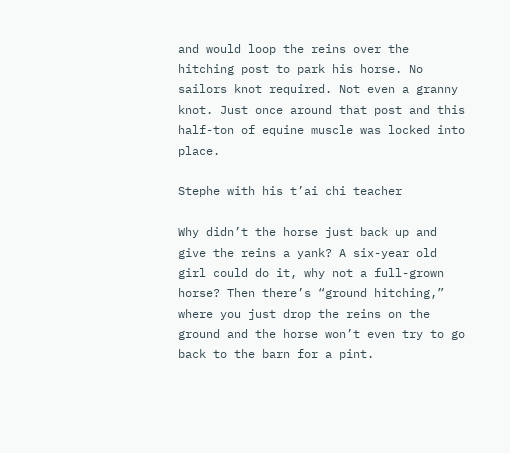and would loop the reins over the hitching post to park his horse. No sailors knot required. Not even a granny knot. Just once around that post and this half-ton of equine muscle was locked into place.

Stephe with his t’ai chi teacher

Why didn’t the horse just back up and give the reins a yank? A six-year old girl could do it, why not a full-grown horse? Then there’s “ground hitching,” where you just drop the reins on the ground and the horse won’t even try to go back to the barn for a pint.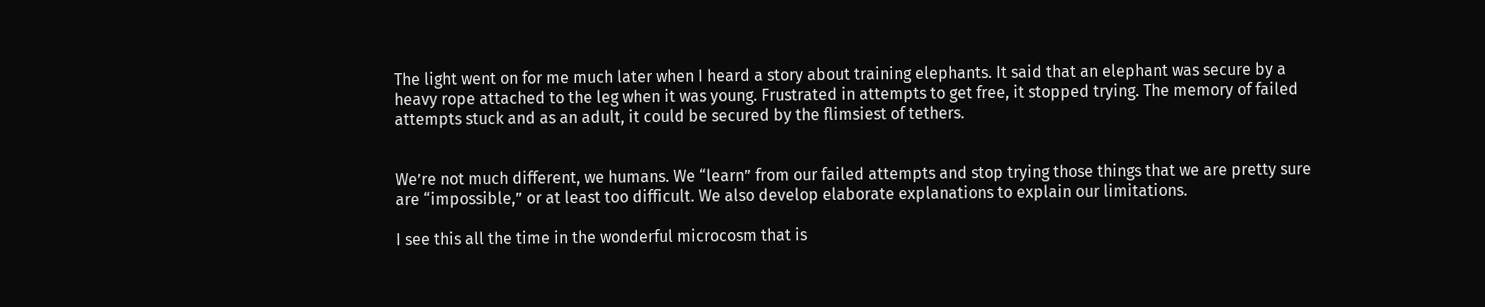The light went on for me much later when I heard a story about training elephants. It said that an elephant was secure by a heavy rope attached to the leg when it was young. Frustrated in attempts to get free, it stopped trying. The memory of failed attempts stuck and as an adult, it could be secured by the flimsiest of tethers.


We’re not much different, we humans. We “learn” from our failed attempts and stop trying those things that we are pretty sure are “impossible,” or at least too difficult. We also develop elaborate explanations to explain our limitations.

I see this all the time in the wonderful microcosm that is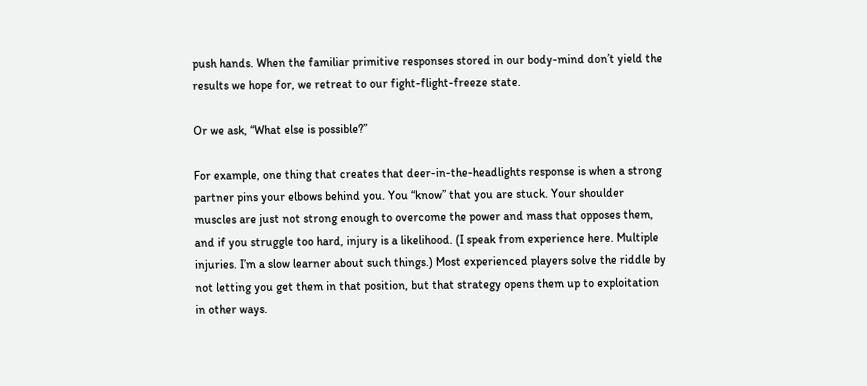push hands. When the familiar primitive responses stored in our body-mind don’t yield the results we hope for, we retreat to our fight-flight-freeze state.

Or we ask, “What else is possible?”

For example, one thing that creates that deer-in-the-headlights response is when a strong partner pins your elbows behind you. You “know” that you are stuck. Your shoulder muscles are just not strong enough to overcome the power and mass that opposes them, and if you struggle too hard, injury is a likelihood. (I speak from experience here. Multiple injuries. I’m a slow learner about such things.) Most experienced players solve the riddle by not letting you get them in that position, but that strategy opens them up to exploitation in other ways.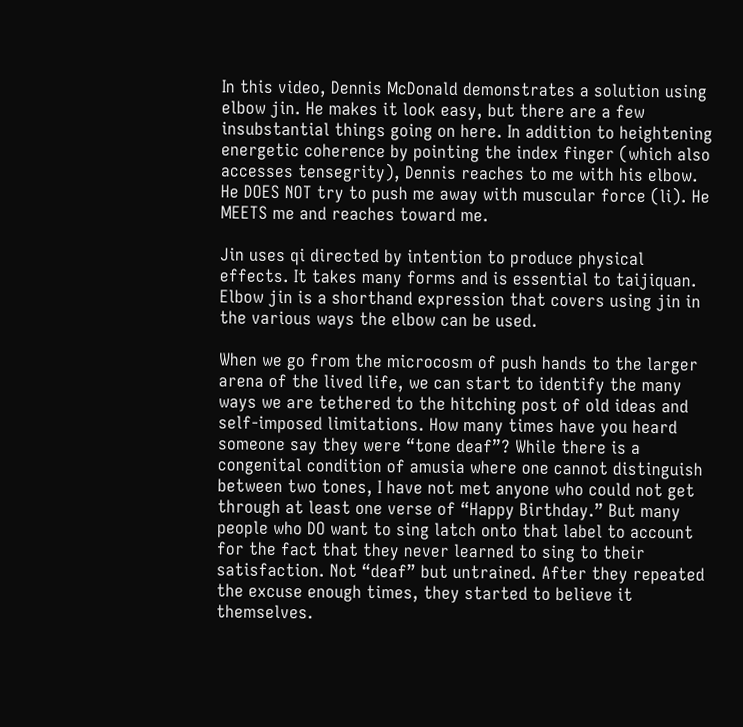In this video, Dennis McDonald demonstrates a solution using elbow jin. He makes it look easy, but there are a few insubstantial things going on here. In addition to heightening energetic coherence by pointing the index finger (which also accesses tensegrity), Dennis reaches to me with his elbow. He DOES NOT try to push me away with muscular force (li). He MEETS me and reaches toward me.

Jin uses qi directed by intention to produce physical effects. It takes many forms and is essential to taijiquan. Elbow jin is a shorthand expression that covers using jin in the various ways the elbow can be used.

When we go from the microcosm of push hands to the larger arena of the lived life, we can start to identify the many ways we are tethered to the hitching post of old ideas and self-imposed limitations. How many times have you heard someone say they were “tone deaf”? While there is a congenital condition of amusia where one cannot distinguish between two tones, I have not met anyone who could not get through at least one verse of “Happy Birthday.” But many people who DO want to sing latch onto that label to account for the fact that they never learned to sing to their satisfaction. Not “deaf” but untrained. After they repeated the excuse enough times, they started to believe it themselves.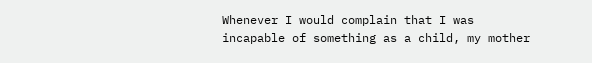Whenever I would complain that I was incapable of something as a child, my mother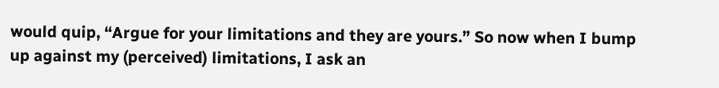would quip, “Argue for your limitations and they are yours.” So now when I bump up against my (perceived) limitations, I ask an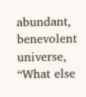abundant, benevolent universe, “What else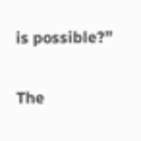is possible?”

The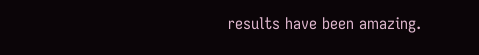results have been amazing.